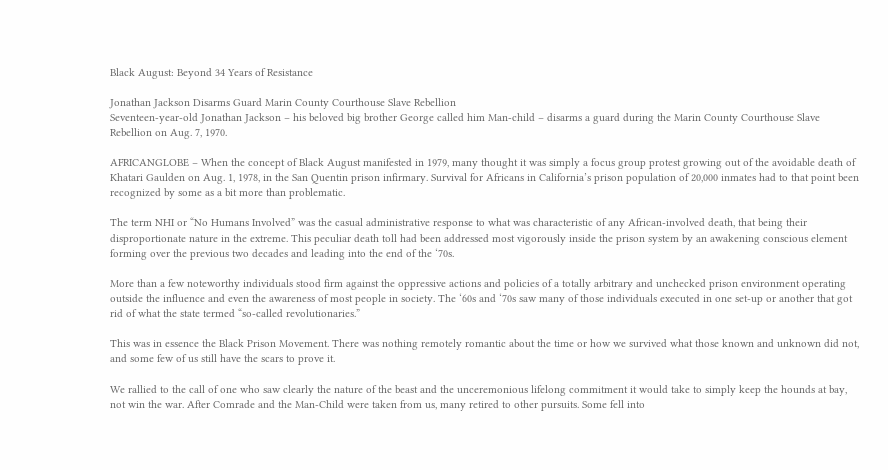Black August: Beyond 34 Years of Resistance

Jonathan Jackson Disarms Guard Marin County Courthouse Slave Rebellion
Seventeen-year-old Jonathan Jackson – his beloved big brother George called him Man-child – disarms a guard during the Marin County Courthouse Slave Rebellion on Aug. 7, 1970.

AFRICANGLOBE – When the concept of Black August manifested in 1979, many thought it was simply a focus group protest growing out of the avoidable death of Khatari Gaulden on Aug. 1, 1978, in the San Quentin prison infirmary. Survival for Africans in California’s prison population of 20,000 inmates had to that point been recognized by some as a bit more than problematic.

The term NHI or “No Humans Involved” was the casual administrative response to what was characteristic of any African-involved death, that being their disproportionate nature in the extreme. This peculiar death toll had been addressed most vigorously inside the prison system by an awakening conscious element forming over the previous two decades and leading into the end of the ‘70s.

More than a few noteworthy individuals stood firm against the oppressive actions and policies of a totally arbitrary and unchecked prison environment operating outside the influence and even the awareness of most people in society. The ‘60s and ‘70s saw many of those individuals executed in one set-up or another that got rid of what the state termed “so-called revolutionaries.”

This was in essence the Black Prison Movement. There was nothing remotely romantic about the time or how we survived what those known and unknown did not, and some few of us still have the scars to prove it.

We rallied to the call of one who saw clearly the nature of the beast and the unceremonious lifelong commitment it would take to simply keep the hounds at bay, not win the war. After Comrade and the Man-Child were taken from us, many retired to other pursuits. Some fell into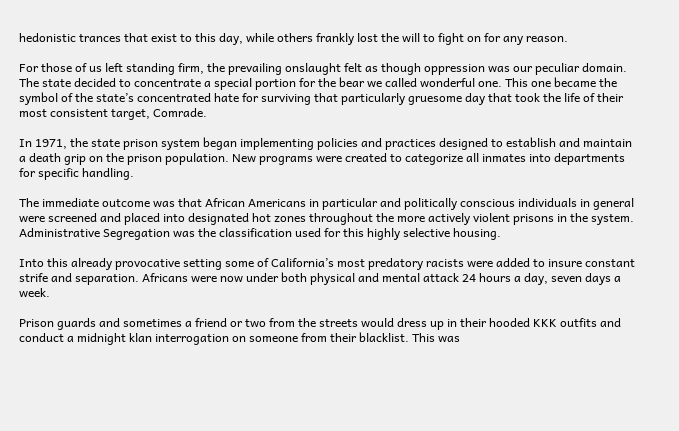hedonistic trances that exist to this day, while others frankly lost the will to fight on for any reason.

For those of us left standing firm, the prevailing onslaught felt as though oppression was our peculiar domain. The state decided to concentrate a special portion for the bear we called wonderful one. This one became the symbol of the state’s concentrated hate for surviving that particularly gruesome day that took the life of their most consistent target, Comrade.

In 1971, the state prison system began implementing policies and practices designed to establish and maintain a death grip on the prison population. New programs were created to categorize all inmates into departments for specific handling.

The immediate outcome was that African Americans in particular and politically conscious individuals in general were screened and placed into designated hot zones throughout the more actively violent prisons in the system. Administrative Segregation was the classification used for this highly selective housing.

Into this already provocative setting some of California’s most predatory racists were added to insure constant strife and separation. Africans were now under both physical and mental attack 24 hours a day, seven days a week.

Prison guards and sometimes a friend or two from the streets would dress up in their hooded KKK outfits and conduct a midnight klan interrogation on someone from their blacklist. This was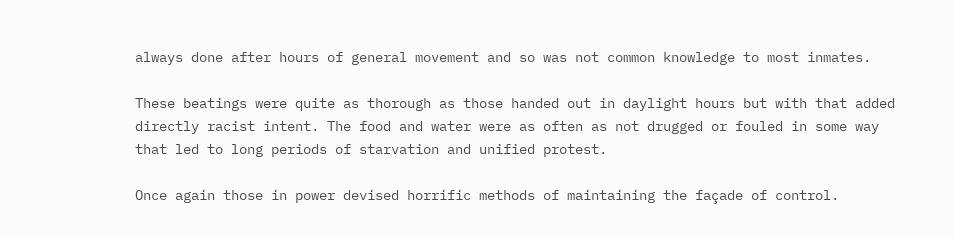always done after hours of general movement and so was not common knowledge to most inmates.

These beatings were quite as thorough as those handed out in daylight hours but with that added directly racist intent. The food and water were as often as not drugged or fouled in some way that led to long periods of starvation and unified protest.

Once again those in power devised horrific methods of maintaining the façade of control.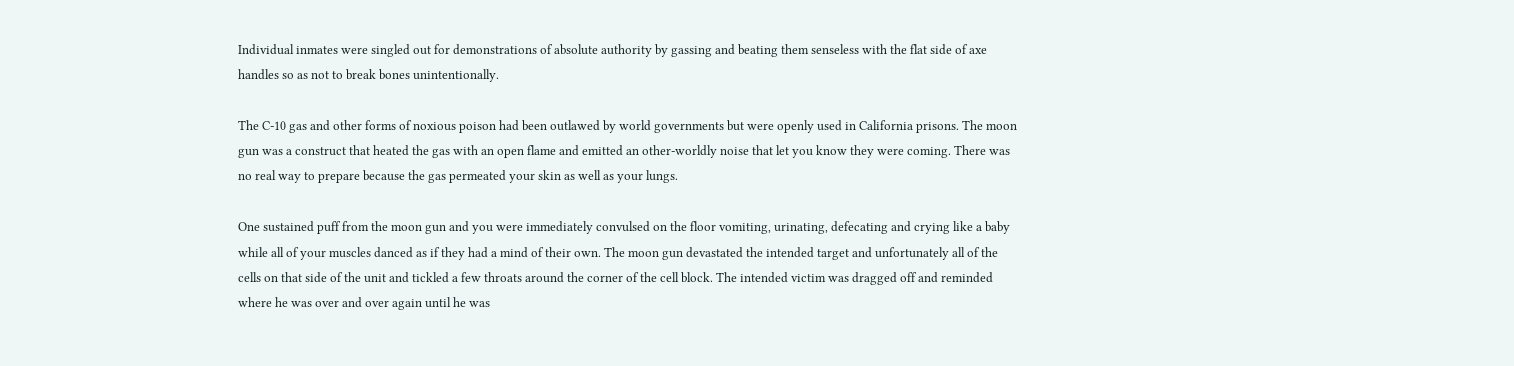Individual inmates were singled out for demonstrations of absolute authority by gassing and beating them senseless with the flat side of axe handles so as not to break bones unintentionally.

The C-10 gas and other forms of noxious poison had been outlawed by world governments but were openly used in California prisons. The moon gun was a construct that heated the gas with an open flame and emitted an other-worldly noise that let you know they were coming. There was no real way to prepare because the gas permeated your skin as well as your lungs.

One sustained puff from the moon gun and you were immediately convulsed on the floor vomiting, urinating, defecating and crying like a baby while all of your muscles danced as if they had a mind of their own. The moon gun devastated the intended target and unfortunately all of the cells on that side of the unit and tickled a few throats around the corner of the cell block. The intended victim was dragged off and reminded where he was over and over again until he was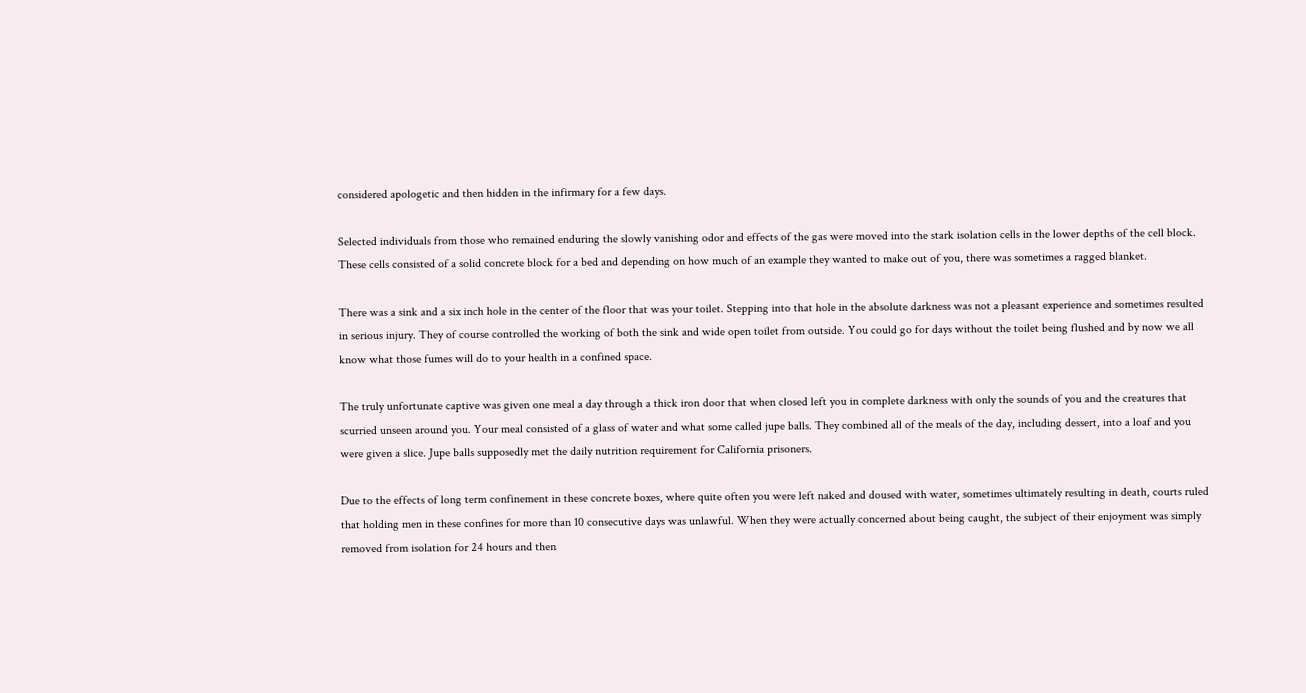considered apologetic and then hidden in the infirmary for a few days.

Selected individuals from those who remained enduring the slowly vanishing odor and effects of the gas were moved into the stark isolation cells in the lower depths of the cell block. These cells consisted of a solid concrete block for a bed and depending on how much of an example they wanted to make out of you, there was sometimes a ragged blanket.

There was a sink and a six inch hole in the center of the floor that was your toilet. Stepping into that hole in the absolute darkness was not a pleasant experience and sometimes resulted in serious injury. They of course controlled the working of both the sink and wide open toilet from outside. You could go for days without the toilet being flushed and by now we all know what those fumes will do to your health in a confined space.

The truly unfortunate captive was given one meal a day through a thick iron door that when closed left you in complete darkness with only the sounds of you and the creatures that scurried unseen around you. Your meal consisted of a glass of water and what some called jupe balls. They combined all of the meals of the day, including dessert, into a loaf and you were given a slice. Jupe balls supposedly met the daily nutrition requirement for California prisoners.

Due to the effects of long term confinement in these concrete boxes, where quite often you were left naked and doused with water, sometimes ultimately resulting in death, courts ruled that holding men in these confines for more than 10 consecutive days was unlawful. When they were actually concerned about being caught, the subject of their enjoyment was simply removed from isolation for 24 hours and then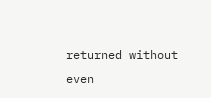returned without even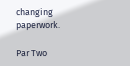changing paperwork.

Par Two